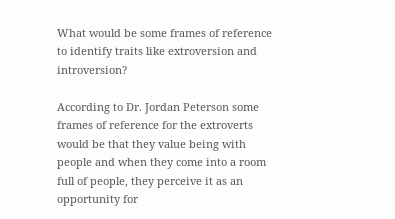What would be some frames of reference to identify traits like extroversion and introversion?

According to Dr. Jordan Peterson some frames of reference for the extroverts would be that they value being with people and when they come into a room full of people, they perceive it as an opportunity for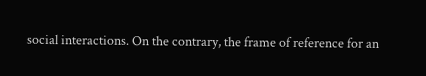social interactions. On the contrary, the frame of reference for an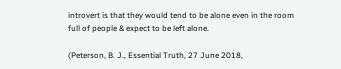introvert is that they would tend to be alone even in the room full of people & expect to be left alone.

(Peterson, B. J., Essential Truth, 27 June 2018,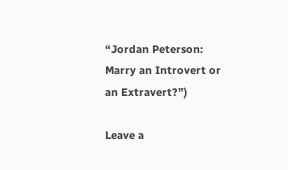“Jordan Peterson: Marry an Introvert or an Extravert?”)

Leave a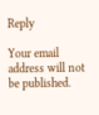Reply

Your email address will not be published.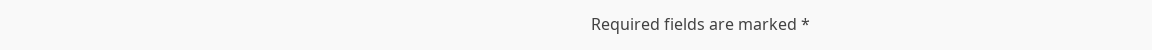Required fields are marked *